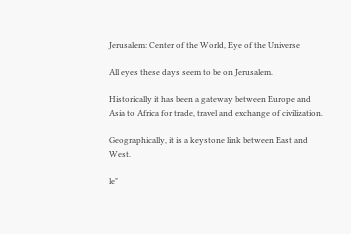Jerusalem: Center of the World, Eye of the Universe

All eyes these days seem to be on Jerusalem.

Historically it has been a gateway between Europe and Asia to Africa for trade, travel and exchange of civilization.

Geographically, it is a keystone link between East and West.

le"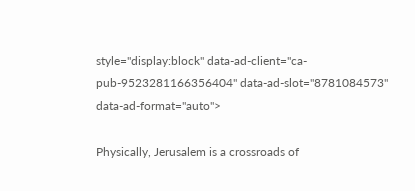style="display:block" data-ad-client="ca-pub-9523281166356404" data-ad-slot="8781084573" data-ad-format="auto">

Physically, Jerusalem is a crossroads of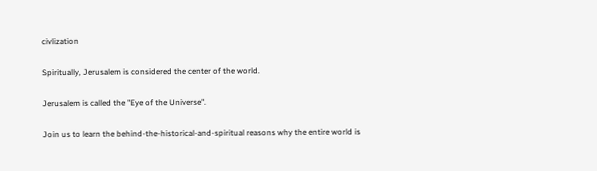civlization

Spiritually, Jerusalem is considered the center of the world.

Jerusalem is called the "Eye of the Universe".

Join us to learn the behind-the-historical-and-spiritual reasons why the entire world is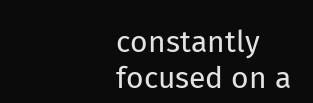constantly focused on a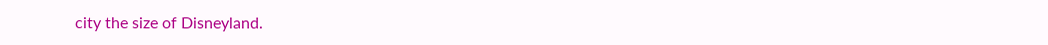city the size of Disneyland.